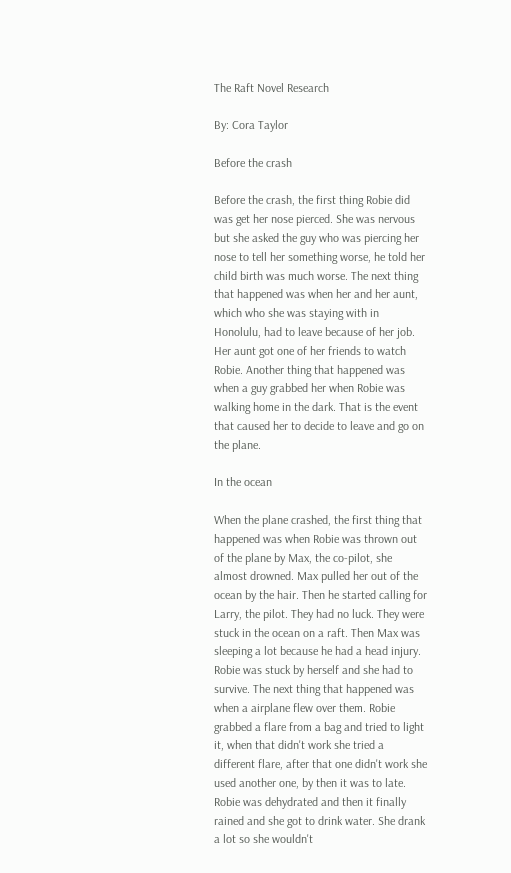The Raft Novel Research

By: Cora Taylor

Before the crash

Before the crash, the first thing Robie did was get her nose pierced. She was nervous but she asked the guy who was piercing her nose to tell her something worse, he told her child birth was much worse. The next thing that happened was when her and her aunt, which who she was staying with in Honolulu, had to leave because of her job. Her aunt got one of her friends to watch Robie. Another thing that happened was when a guy grabbed her when Robie was walking home in the dark. That is the event that caused her to decide to leave and go on the plane.

In the ocean

When the plane crashed, the first thing that happened was when Robie was thrown out of the plane by Max, the co-pilot, she almost drowned. Max pulled her out of the ocean by the hair. Then he started calling for Larry, the pilot. They had no luck. They were stuck in the ocean on a raft. Then Max was sleeping a lot because he had a head injury. Robie was stuck by herself and she had to survive. The next thing that happened was when a airplane flew over them. Robie grabbed a flare from a bag and tried to light it, when that didn't work she tried a different flare, after that one didn't work she used another one, by then it was to late. Robie was dehydrated and then it finally rained and she got to drink water. She drank a lot so she wouldn't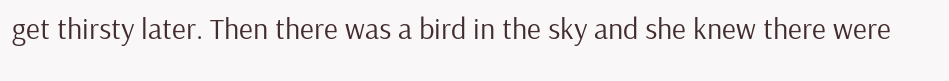get thirsty later. Then there was a bird in the sky and she knew there were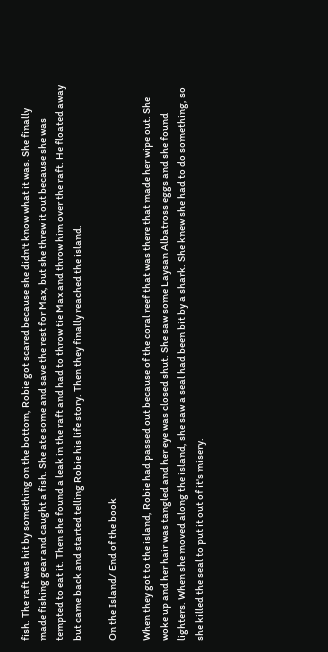fish. The raft was hit by something on the bottom, Robie got scared because she didn't know what it was. She finally made fishing gear and caught a fish. She ate some and save the rest for Max, but she threw it out because she was tempted to eat it. Then she found a leak in the raft and had to throw tie Max and throw him over the raft. He floated away but came back and started telling Robie his life story. Then they finally reached the island.

On the Island/ End of the book

When they got to the island, Robie had passed out because of the coral reef that was there that made her wipe out. She woke up and her hair was tangled and her eye was closed shut. She saw some Laysan Albatross eggs and she found lighters. When she moved along the island, she saw a seal had been bit by a shark. She knew she had to do something, so she killed the seal to put it out of it's misery.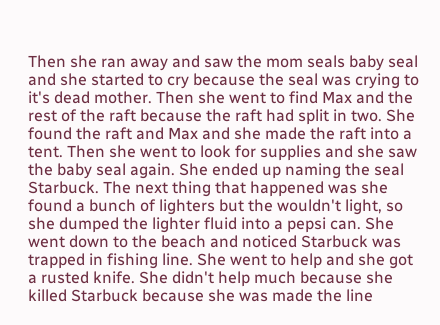Then she ran away and saw the mom seals baby seal and she started to cry because the seal was crying to it's dead mother. Then she went to find Max and the rest of the raft because the raft had split in two. She found the raft and Max and she made the raft into a tent. Then she went to look for supplies and she saw the baby seal again. She ended up naming the seal Starbuck. The next thing that happened was she found a bunch of lighters but the wouldn't light, so she dumped the lighter fluid into a pepsi can. She went down to the beach and noticed Starbuck was trapped in fishing line. She went to help and she got a rusted knife. She didn't help much because she killed Starbuck because she was made the line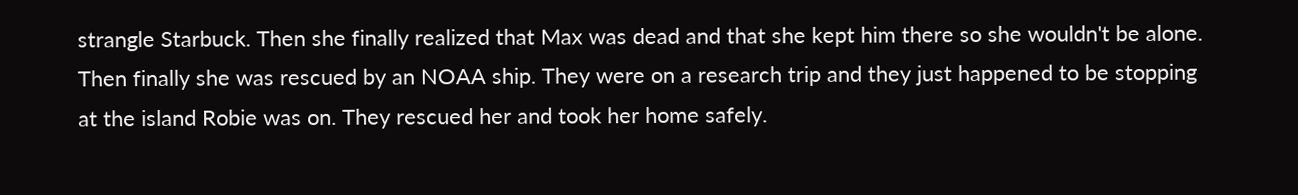strangle Starbuck. Then she finally realized that Max was dead and that she kept him there so she wouldn't be alone. Then finally she was rescued by an NOAA ship. They were on a research trip and they just happened to be stopping at the island Robie was on. They rescued her and took her home safely.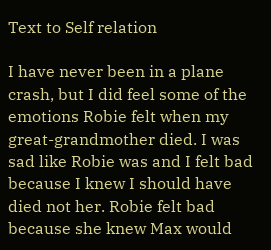Text to Self relation

I have never been in a plane crash, but I did feel some of the emotions Robie felt when my great-grandmother died. I was sad like Robie was and I felt bad because I knew I should have died not her. Robie felt bad because she knew Max would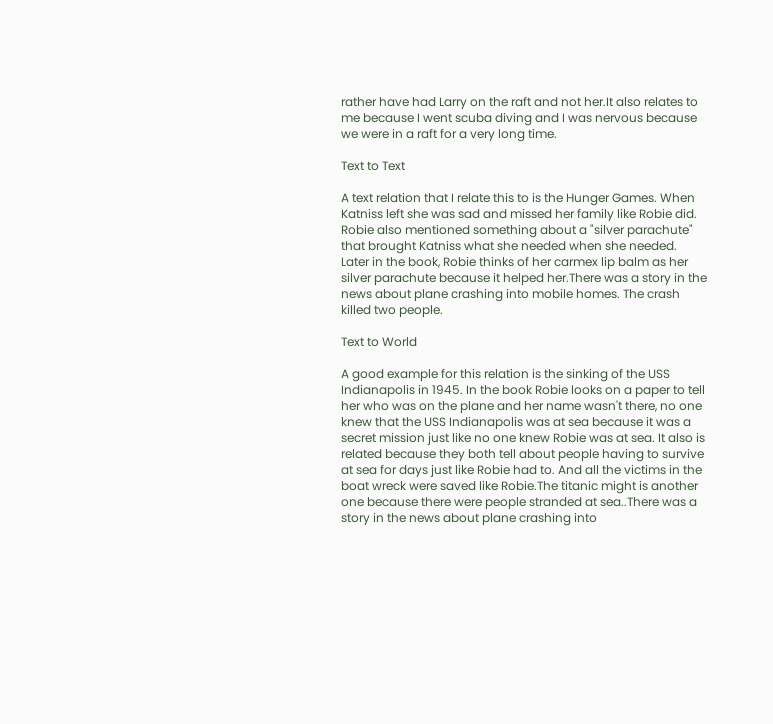rather have had Larry on the raft and not her.It also relates to me because I went scuba diving and I was nervous because we were in a raft for a very long time.

Text to Text

A text relation that I relate this to is the Hunger Games. When Katniss left she was sad and missed her family like Robie did. Robie also mentioned something about a "silver parachute" that brought Katniss what she needed when she needed. Later in the book, Robie thinks of her carmex lip balm as her silver parachute because it helped her.There was a story in the news about plane crashing into mobile homes. The crash killed two people.

Text to World

A good example for this relation is the sinking of the USS Indianapolis in 1945. In the book Robie looks on a paper to tell her who was on the plane and her name wasn't there, no one knew that the USS Indianapolis was at sea because it was a secret mission just like no one knew Robie was at sea. It also is related because they both tell about people having to survive at sea for days just like Robie had to. And all the victims in the boat wreck were saved like Robie.The titanic might is another one because there were people stranded at sea..There was a story in the news about plane crashing into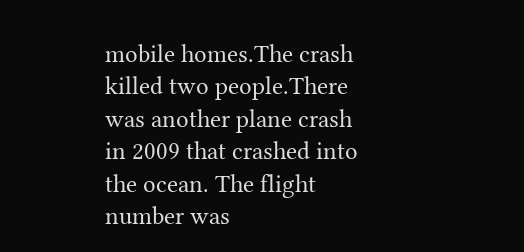mobile homes.The crash killed two people.There was another plane crash in 2009 that crashed into the ocean. The flight number was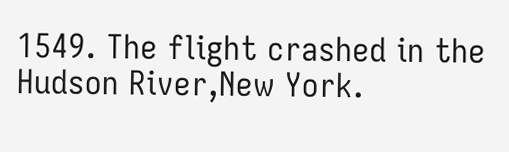1549. The flight crashed in the Hudson River,New York.